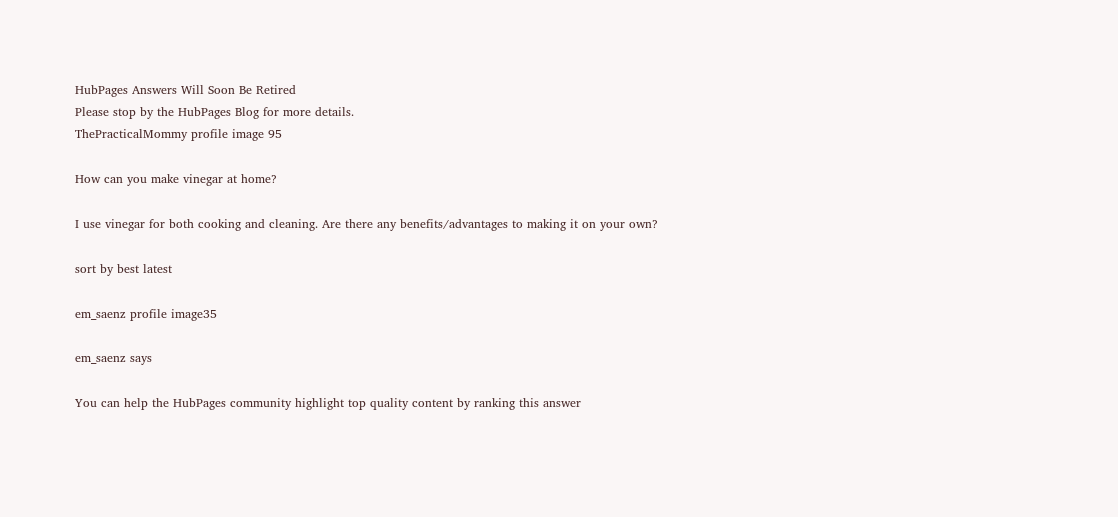HubPages Answers Will Soon Be Retired
Please stop by the HubPages Blog for more details.
ThePracticalMommy profile image 95

How can you make vinegar at home?

I use vinegar for both cooking and cleaning. Are there any benefits/advantages to making it on your own?

sort by best latest

em_saenz profile image35

em_saenz says

You can help the HubPages community highlight top quality content by ranking this answer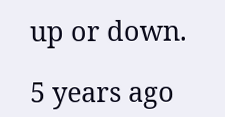up or down.

5 years ago